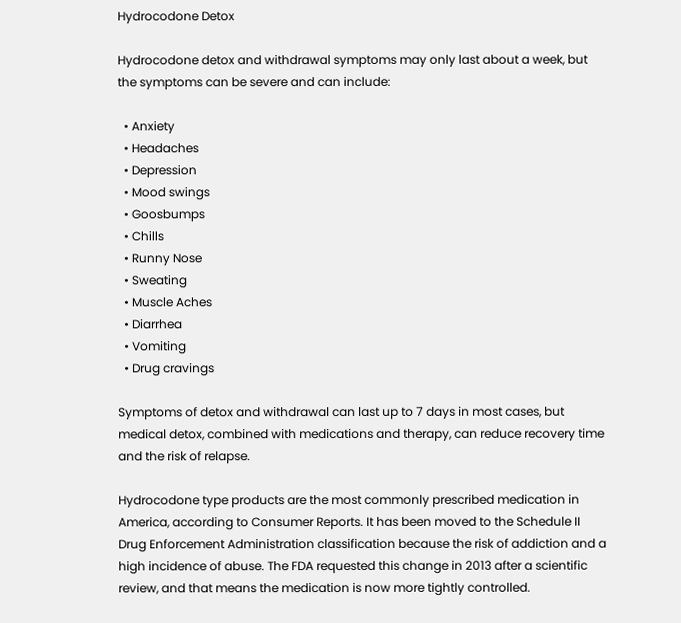Hydrocodone Detox

Hydrocodone detox and withdrawal symptoms may only last about a week, but the symptoms can be severe and can include:

  • Anxiety
  • Headaches
  • Depression
  • Mood swings
  • Goosbumps
  • Chills
  • Runny Nose
  • Sweating
  • Muscle Aches
  • Diarrhea
  • Vomiting
  • Drug cravings

Symptoms of detox and withdrawal can last up to 7 days in most cases, but medical detox, combined with medications and therapy, can reduce recovery time and the risk of relapse.

Hydrocodone type products are the most commonly prescribed medication in America, according to Consumer Reports. It has been moved to the Schedule II Drug Enforcement Administration classification because the risk of addiction and a high incidence of abuse. The FDA requested this change in 2013 after a scientific review, and that means the medication is now more tightly controlled.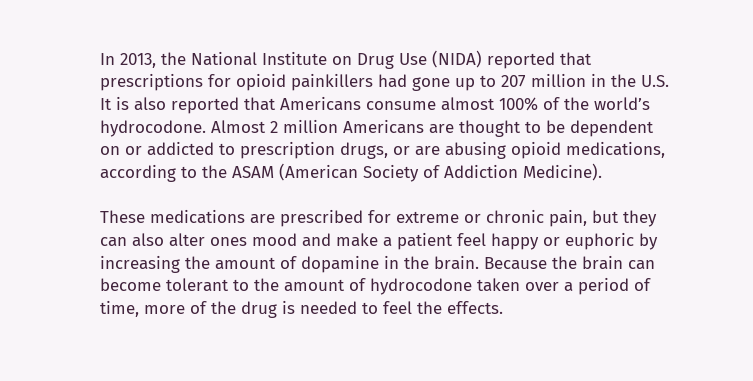In 2013, the National Institute on Drug Use (NIDA) reported that prescriptions for opioid painkillers had gone up to 207 million in the U.S. It is also reported that Americans consume almost 100% of the world’s hydrocodone. Almost 2 million Americans are thought to be dependent on or addicted to prescription drugs, or are abusing opioid medications, according to the ASAM (American Society of Addiction Medicine).

These medications are prescribed for extreme or chronic pain, but they can also alter ones mood and make a patient feel happy or euphoric by increasing the amount of dopamine in the brain. Because the brain can become tolerant to the amount of hydrocodone taken over a period of time, more of the drug is needed to feel the effects.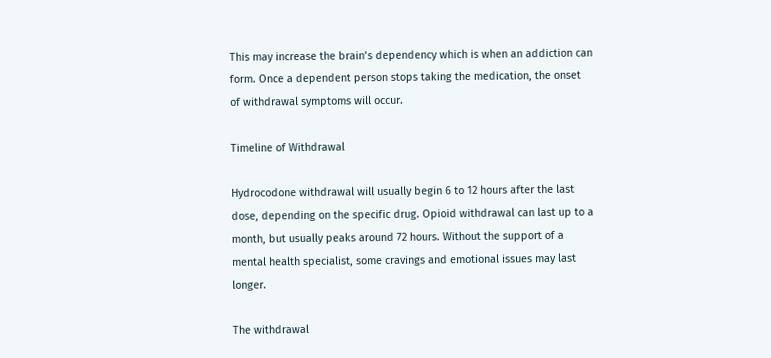This may increase the brain’s dependency which is when an addiction can form. Once a dependent person stops taking the medication, the onset of withdrawal symptoms will occur.

Timeline of Withdrawal

Hydrocodone withdrawal will usually begin 6 to 12 hours after the last dose, depending on the specific drug. Opioid withdrawal can last up to a month, but usually peaks around 72 hours. Without the support of a mental health specialist, some cravings and emotional issues may last longer.

The withdrawal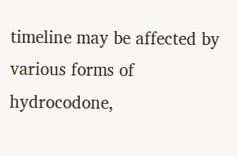timeline may be affected by various forms of hydrocodone,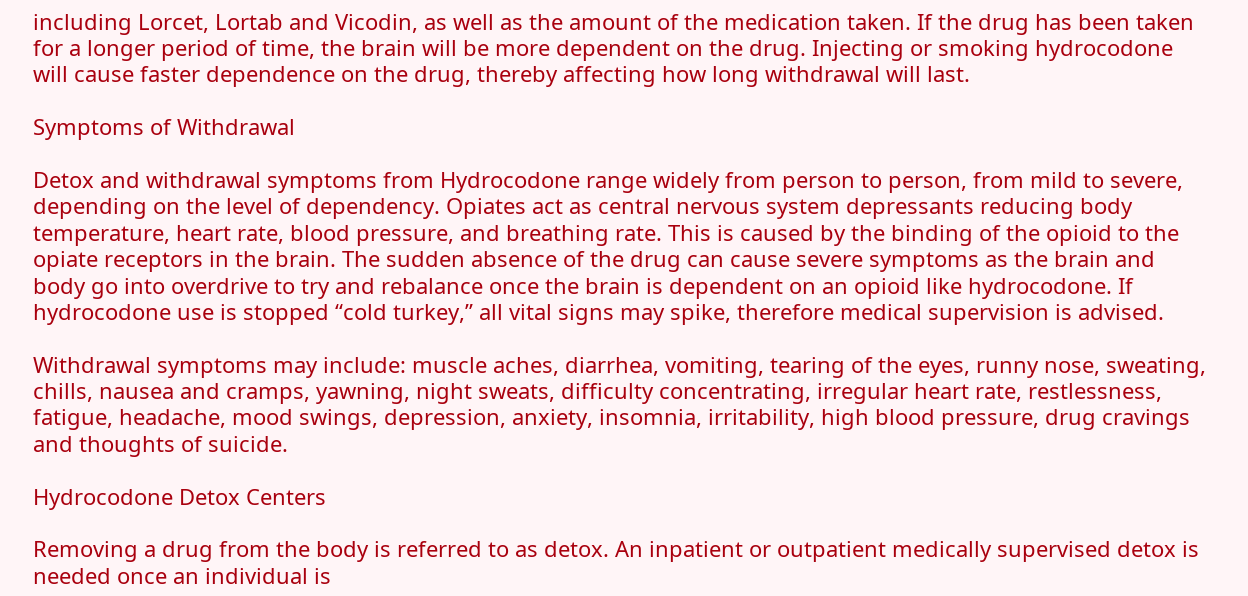including Lorcet, Lortab and Vicodin, as well as the amount of the medication taken. If the drug has been taken for a longer period of time, the brain will be more dependent on the drug. Injecting or smoking hydrocodone will cause faster dependence on the drug, thereby affecting how long withdrawal will last.

Symptoms of Withdrawal

Detox and withdrawal symptoms from Hydrocodone range widely from person to person, from mild to severe, depending on the level of dependency. Opiates act as central nervous system depressants reducing body temperature, heart rate, blood pressure, and breathing rate. This is caused by the binding of the opioid to the opiate receptors in the brain. The sudden absence of the drug can cause severe symptoms as the brain and body go into overdrive to try and rebalance once the brain is dependent on an opioid like hydrocodone. If hydrocodone use is stopped “cold turkey,” all vital signs may spike, therefore medical supervision is advised.

Withdrawal symptoms may include: muscle aches, diarrhea, vomiting, tearing of the eyes, runny nose, sweating, chills, nausea and cramps, yawning, night sweats, difficulty concentrating, irregular heart rate, restlessness, fatigue, headache, mood swings, depression, anxiety, insomnia, irritability, high blood pressure, drug cravings and thoughts of suicide.

Hydrocodone Detox Centers

Removing a drug from the body is referred to as detox. An inpatient or outpatient medically supervised detox is needed once an individual is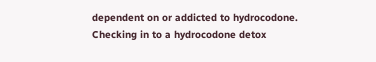dependent on or addicted to hydrocodone. Checking in to a hydrocodone detox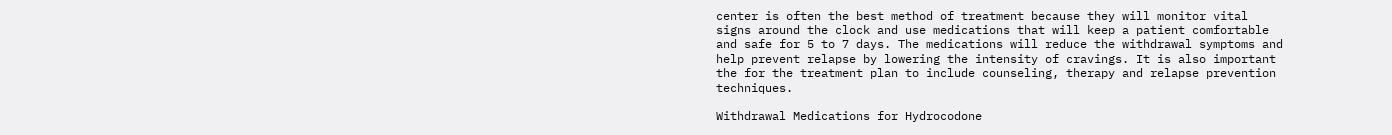center is often the best method of treatment because they will monitor vital signs around the clock and use medications that will keep a patient comfortable and safe for 5 to 7 days. The medications will reduce the withdrawal symptoms and help prevent relapse by lowering the intensity of cravings. It is also important the for the treatment plan to include counseling, therapy and relapse prevention techniques.

Withdrawal Medications for Hydrocodone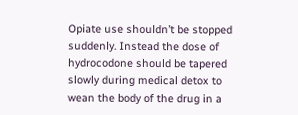Opiate use shouldn’t be stopped suddenly. Instead the dose of hydrocodone should be tapered slowly during medical detox to wean the body of the drug in a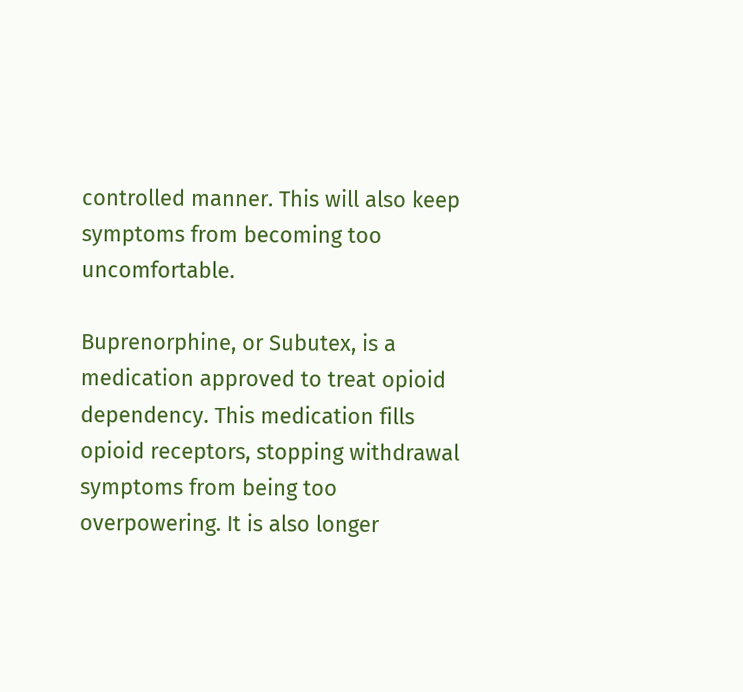controlled manner. This will also keep symptoms from becoming too uncomfortable.

Buprenorphine, or Subutex, is a medication approved to treat opioid dependency. This medication fills opioid receptors, stopping withdrawal symptoms from being too overpowering. It is also longer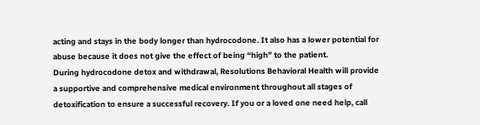acting and stays in the body longer than hydrocodone. It also has a lower potential for abuse because it does not give the effect of being “high” to the patient.
During hydrocodone detox and withdrawal, Resolutions Behavioral Health will provide a supportive and comprehensive medical environment throughout all stages of detoxification to ensure a successful recovery. If you or a loved one need help, call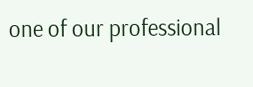one of our professional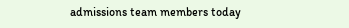admissions team members today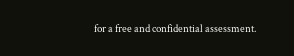for a free and confidential assessment.